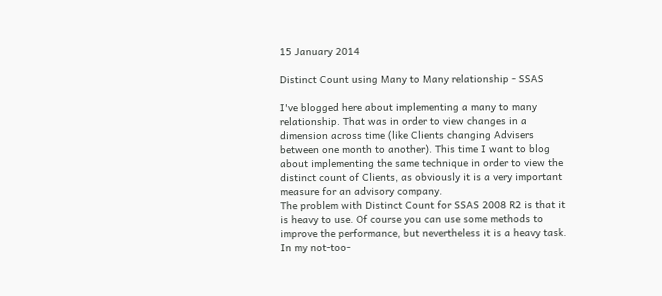15 January 2014

Distinct Count using Many to Many relationship - SSAS

I've blogged here about implementing a many to many relationship. That was in order to view changes in a dimension across time (like Clients changing Advisers between one month to another). This time I want to blog about implementing the same technique in order to view the distinct count of Clients, as obviously it is a very important measure for an advisory company.
The problem with Distinct Count for SSAS 2008 R2 is that it is heavy to use. Of course you can use some methods to improve the performance, but nevertheless it is a heavy task. In my not-too-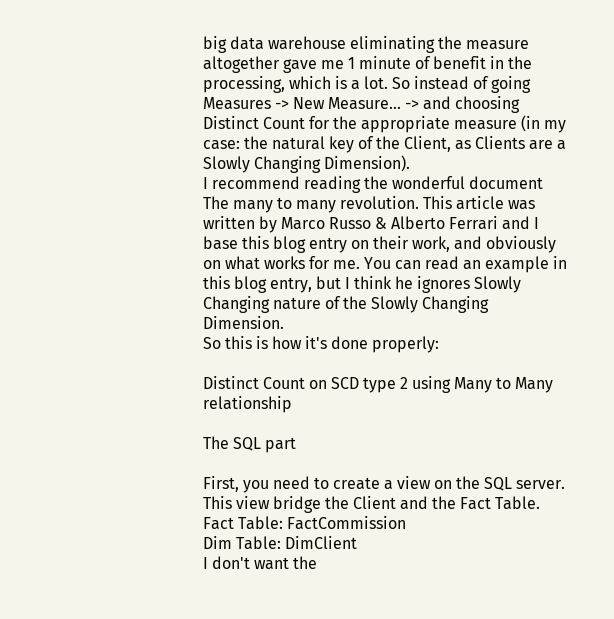big data warehouse eliminating the measure altogether gave me 1 minute of benefit in the processing, which is a lot. So instead of going Measures -> New Measure... -> and choosing Distinct Count for the appropriate measure (in my case: the natural key of the Client, as Clients are a Slowly Changing Dimension).
I recommend reading the wonderful document The many to many revolution. This article was written by Marco Russo & Alberto Ferrari and I base this blog entry on their work, and obviously on what works for me. You can read an example in this blog entry, but I think he ignores Slowly Changing nature of the Slowly Changing Dimension.
So this is how it's done properly:

Distinct Count on SCD type 2 using Many to Many relationship

The SQL part

First, you need to create a view on the SQL server. This view bridge the Client and the Fact Table.
Fact Table: FactCommission
Dim Table: DimClient
I don't want the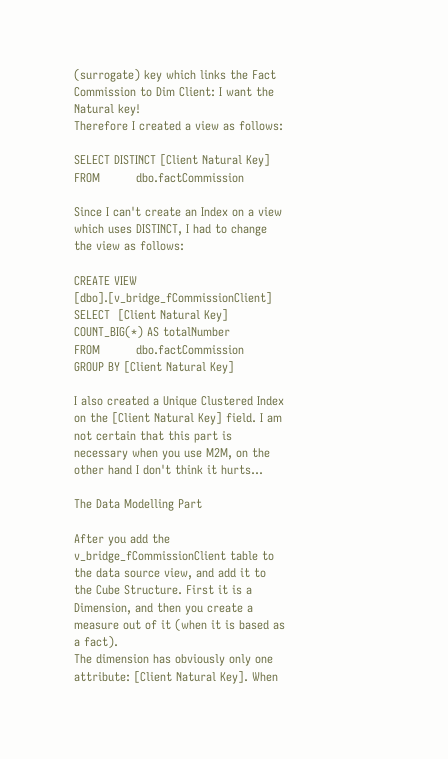(surrogate) key which links the Fact Commission to Dim Client: I want the Natural key!
Therefore I created a view as follows:

SELECT DISTINCT [Client Natural Key]
FROM         dbo.factCommission

Since I can't create an Index on a view which uses DISTINCT, I had to change the view as follows:

CREATE VIEW [dbo].[v_bridge_fCommissionClient]
SELECT  [Client Natural Key]
COUNT_BIG(*) AS totalNumber
FROM         dbo.factCommission
GROUP BY [Client Natural Key]

I also created a Unique Clustered Index on the [Client Natural Key] field. I am not certain that this part is necessary when you use M2M, on the other hand I don't think it hurts...

The Data Modelling Part

After you add the v_bridge_fCommissionClient table to the data source view, and add it to the Cube Structure. First it is a Dimension, and then you create a measure out of it (when it is based as a fact).
The dimension has obviously only one attribute: [Client Natural Key]. When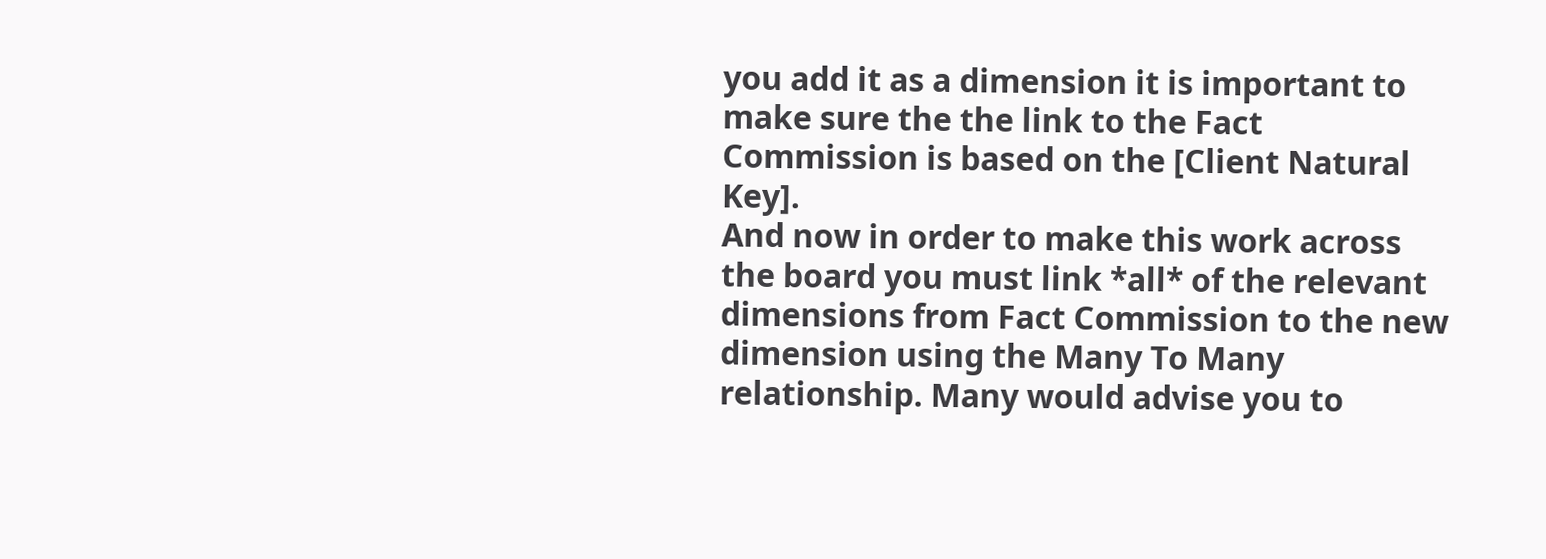you add it as a dimension it is important to make sure the the link to the Fact Commission is based on the [Client Natural Key].
And now in order to make this work across the board you must link *all* of the relevant dimensions from Fact Commission to the new dimension using the Many To Many relationship. Many would advise you to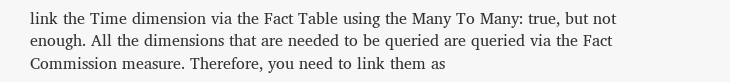link the Time dimension via the Fact Table using the Many To Many: true, but not enough. All the dimensions that are needed to be queried are queried via the Fact Commission measure. Therefore, you need to link them as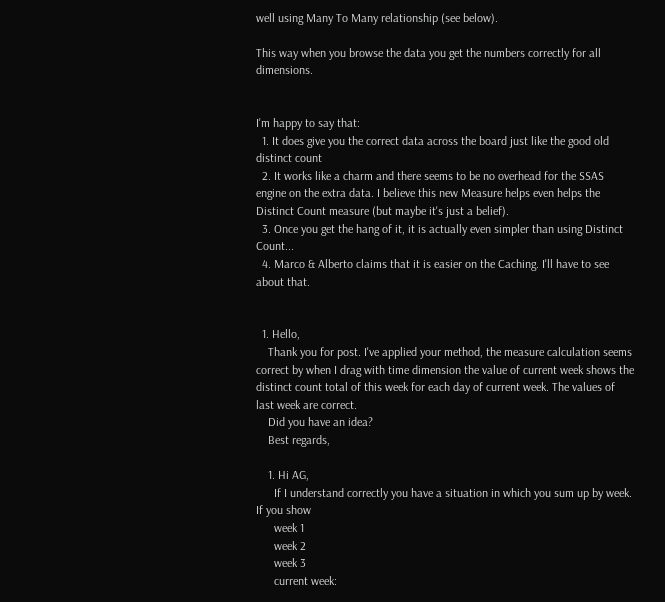well using Many To Many relationship (see below).

This way when you browse the data you get the numbers correctly for all dimensions.


I'm happy to say that:
  1. It does give you the correct data across the board just like the good old distinct count
  2. It works like a charm and there seems to be no overhead for the SSAS engine on the extra data. I believe this new Measure helps even helps the Distinct Count measure (but maybe it's just a belief).
  3. Once you get the hang of it, it is actually even simpler than using Distinct Count...
  4. Marco & Alberto claims that it is easier on the Caching. I'll have to see about that.


  1. Hello,
    Thank you for post. I've applied your method, the measure calculation seems correct by when I drag with time dimension the value of current week shows the distinct count total of this week for each day of current week. The values of last week are correct.
    Did you have an idea?
    Best regards,

    1. Hi AG,
      If I understand correctly you have a situation in which you sum up by week. If you show
      week 1
      week 2
      week 3
      current week: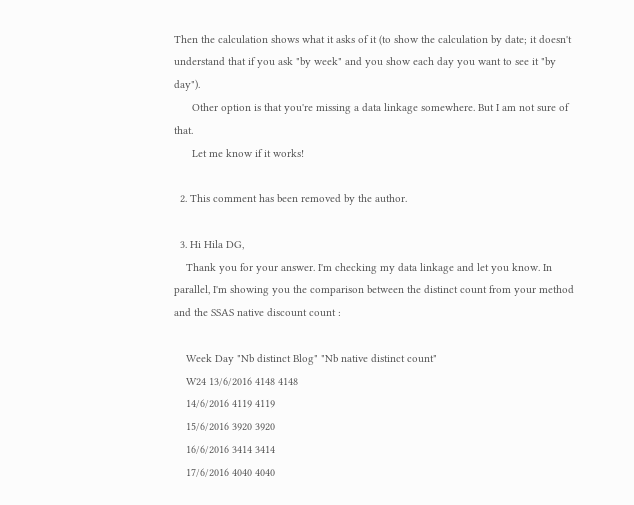Then the calculation shows what it asks of it (to show the calculation by date; it doesn't understand that if you ask "by week" and you show each day you want to see it "by day").
      Other option is that you're missing a data linkage somewhere. But I am not sure of that.
      Let me know if it works!

  2. This comment has been removed by the author.

  3. Hi Hila DG,
    Thank you for your answer. I'm checking my data linkage and let you know. In parallel, I'm showing you the comparison between the distinct count from your method and the SSAS native discount count :

    Week Day "Nb distinct Blog" "Nb native distinct count"
    W24 13/6/2016 4148 4148
    14/6/2016 4119 4119
    15/6/2016 3920 3920
    16/6/2016 3414 3414
    17/6/2016 4040 4040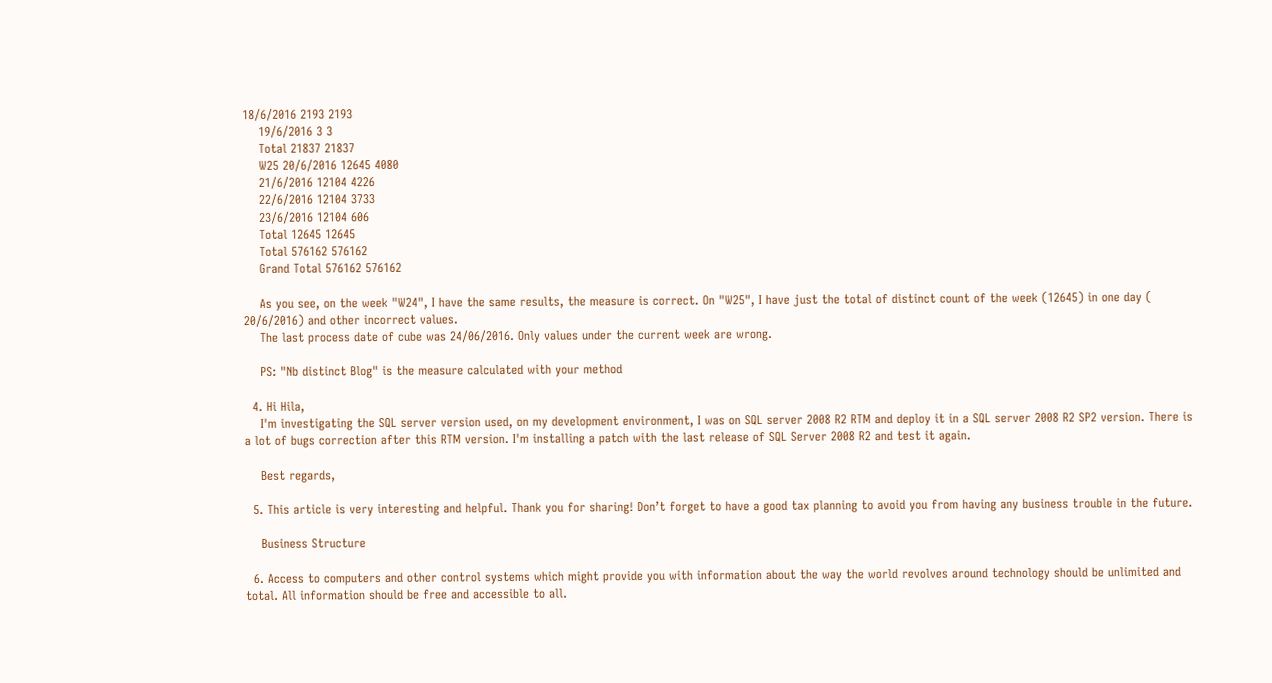18/6/2016 2193 2193
    19/6/2016 3 3
    Total 21837 21837
    W25 20/6/2016 12645 4080
    21/6/2016 12104 4226
    22/6/2016 12104 3733
    23/6/2016 12104 606
    Total 12645 12645
    Total 576162 576162
    Grand Total 576162 576162

    As you see, on the week "W24", I have the same results, the measure is correct. On "W25", I have just the total of distinct count of the week (12645) in one day ( 20/6/2016) and other incorrect values.
    The last process date of cube was 24/06/2016. Only values under the current week are wrong.

    PS: "Nb distinct Blog" is the measure calculated with your method

  4. Hi Hila,
    I'm investigating the SQL server version used, on my development environment, I was on SQL server 2008 R2 RTM and deploy it in a SQL server 2008 R2 SP2 version. There is a lot of bugs correction after this RTM version. I'm installing a patch with the last release of SQL Server 2008 R2 and test it again.

    Best regards,

  5. This article is very interesting and helpful. Thank you for sharing! Don’t forget to have a good tax planning to avoid you from having any business trouble in the future.

    Business Structure

  6. Access to computers and other control systems which might provide you with information about the way the world revolves around technology should be unlimited and total. All information should be free and accessible to all.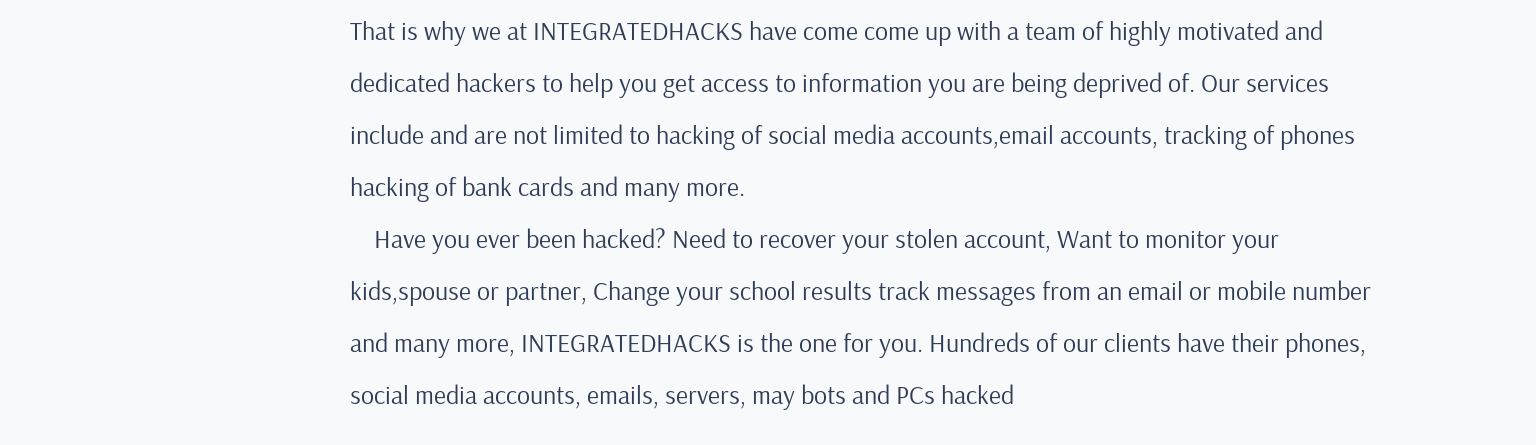That is why we at INTEGRATEDHACKS have come come up with a team of highly motivated and dedicated hackers to help you get access to information you are being deprived of. Our services include and are not limited to hacking of social media accounts,email accounts, tracking of phones hacking of bank cards and many more.
    Have you ever been hacked? Need to recover your stolen account, Want to monitor your kids,spouse or partner, Change your school results track messages from an email or mobile number and many more, INTEGRATEDHACKS is the one for you. Hundreds of our clients have their phones, social media accounts, emails, servers, may bots and PCs hacked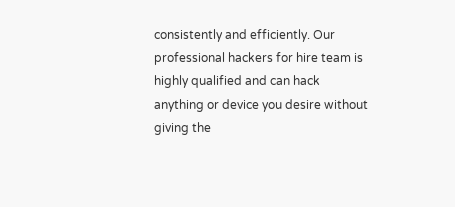consistently and efficiently. Our professional hackers for hire team is highly qualified and can hack anything or device you desire without giving the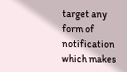target any form of notification which makes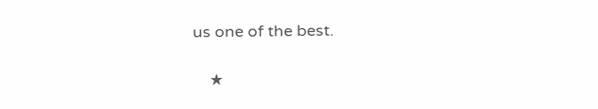us one of the best.

    ★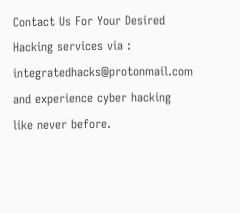Contact Us For Your Desired Hacking services via : integratedhacks@protonmail.com and experience cyber hacking like never before.